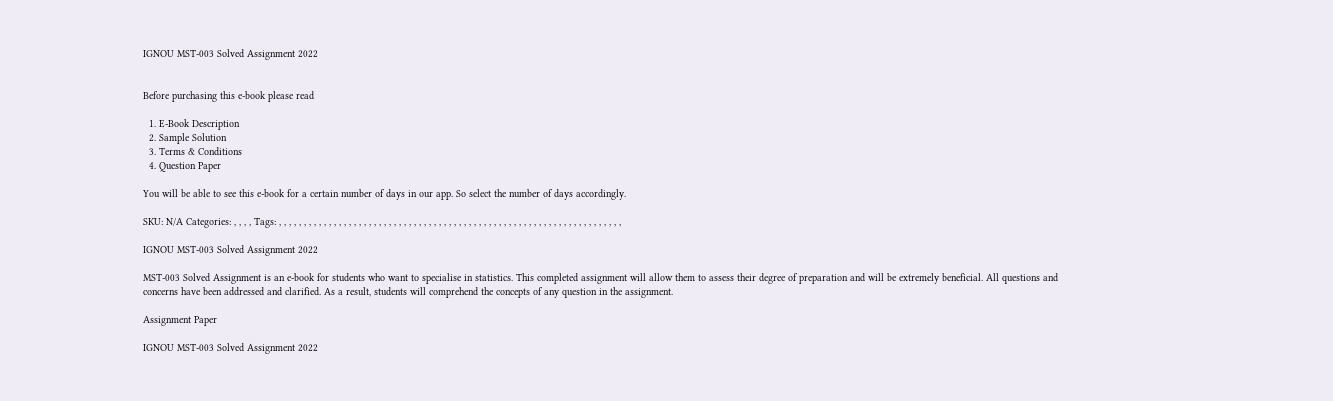IGNOU MST-003 Solved Assignment 2022


Before purchasing this e-book please read

  1. E-Book Description
  2. Sample Solution
  3. Terms & Conditions
  4. Question Paper

You will be able to see this e-book for a certain number of days in our app. So select the number of days accordingly.

SKU: N/A Categories: , , , , Tags: , , , , , , , , , , , , , , , , , , , , , , , , , , , , , , , , , , , , , , , , , , , , , , , , , , , , , , , , , , , , , , , , , , , , ,

IGNOU MST-003 Solved Assignment 2022

MST-003 Solved Assignment is an e-book for students who want to specialise in statistics. This completed assignment will allow them to assess their degree of preparation and will be extremely beneficial. All questions and concerns have been addressed and clarified. As a result, students will comprehend the concepts of any question in the assignment.

Assignment Paper

IGNOU MST-003 Solved Assignment 2022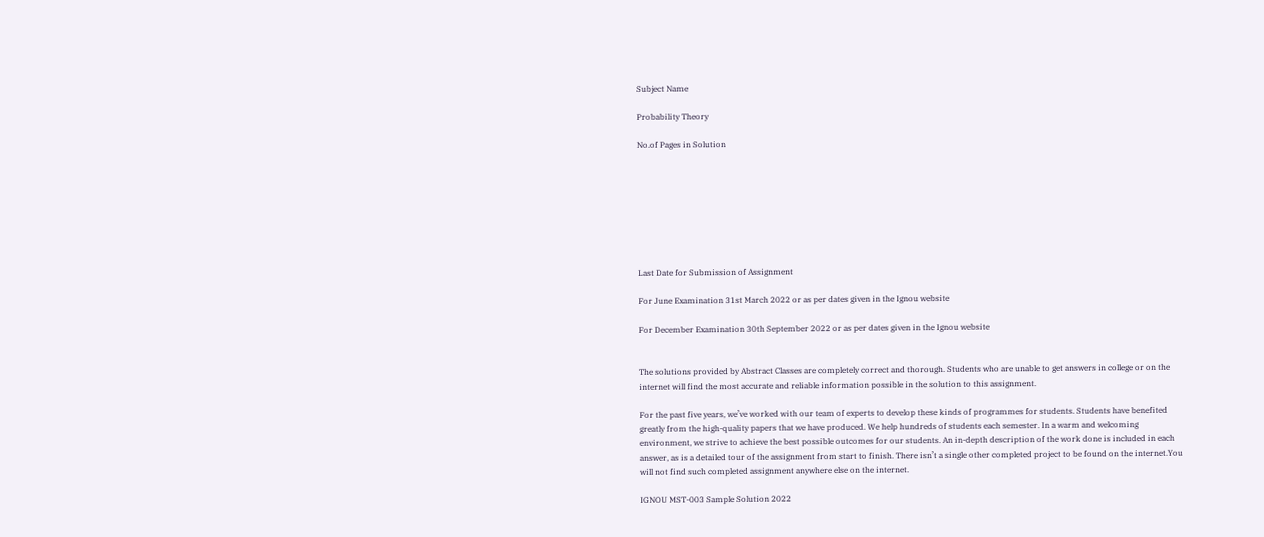Subject Name

Probability Theory

No.of Pages in Solution








Last Date for Submission of Assignment

For June Examination 31st March 2022 or as per dates given in the Ignou website

For December Examination 30th September 2022 or as per dates given in the Ignou website


The solutions provided by Abstract Classes are completely correct and thorough. Students who are unable to get answers in college or on the internet will find the most accurate and reliable information possible in the solution to this assignment.

For the past five years, we’ve worked with our team of experts to develop these kinds of programmes for students. Students have benefited greatly from the high-quality papers that we have produced. We help hundreds of students each semester. In a warm and welcoming environment, we strive to achieve the best possible outcomes for our students. An in-depth description of the work done is included in each answer, as is a detailed tour of the assignment from start to finish. There isn’t a single other completed project to be found on the internet.You will not find such completed assignment anywhere else on the internet.

IGNOU MST-003 Sample Solution 2022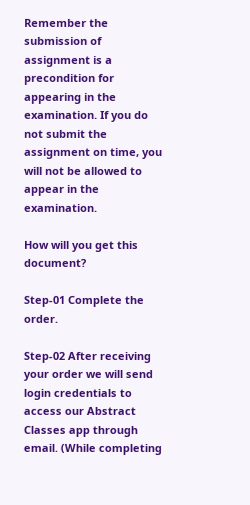Remember the submission of assignment is a precondition for appearing in the examination. If you do not submit the assignment on time, you will not be allowed to appear in the examination.

How will you get this document?

Step-01 Complete the order.

Step-02 After receiving your order we will send login credentials to access our Abstract Classes app through email. (While completing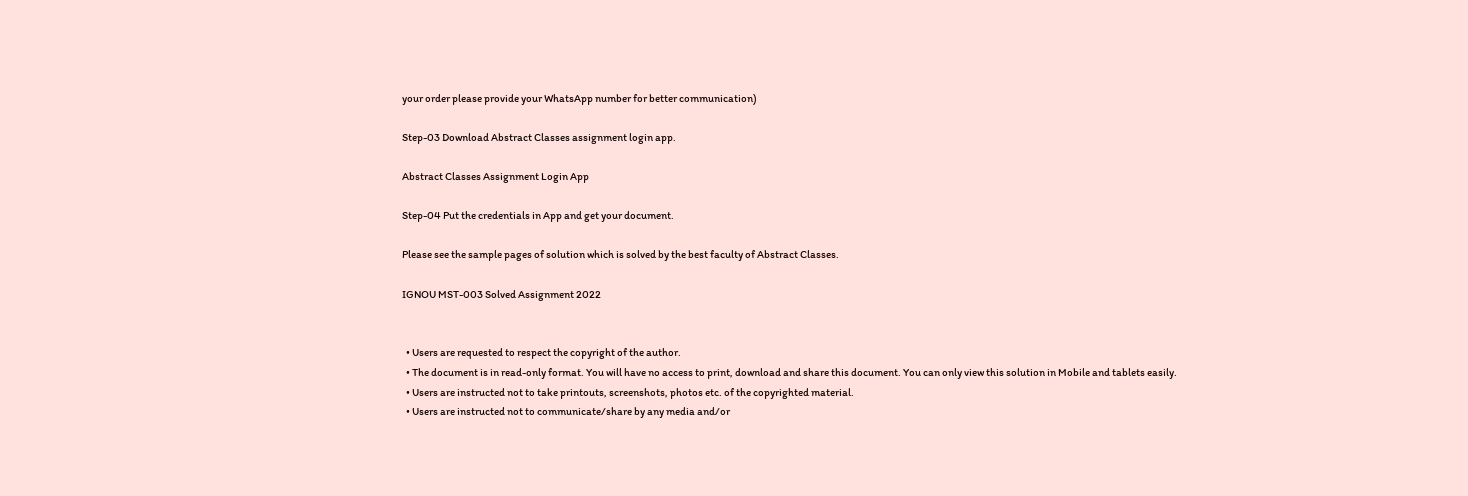your order please provide your WhatsApp number for better communication)

Step-03 Download Abstract Classes assignment login app.

Abstract Classes Assignment Login App

Step-04 Put the credentials in App and get your document.

Please see the sample pages of solution which is solved by the best faculty of Abstract Classes.

IGNOU MST-003 Solved Assignment 2022


  • Users are requested to respect the copyright of the author.
  • The document is in read-only format. You will have no access to print, download and share this document. You can only view this solution in Mobile and tablets easily.
  • Users are instructed not to take printouts, screenshots, photos etc. of the copyrighted material.
  • Users are instructed not to communicate/share by any media and/or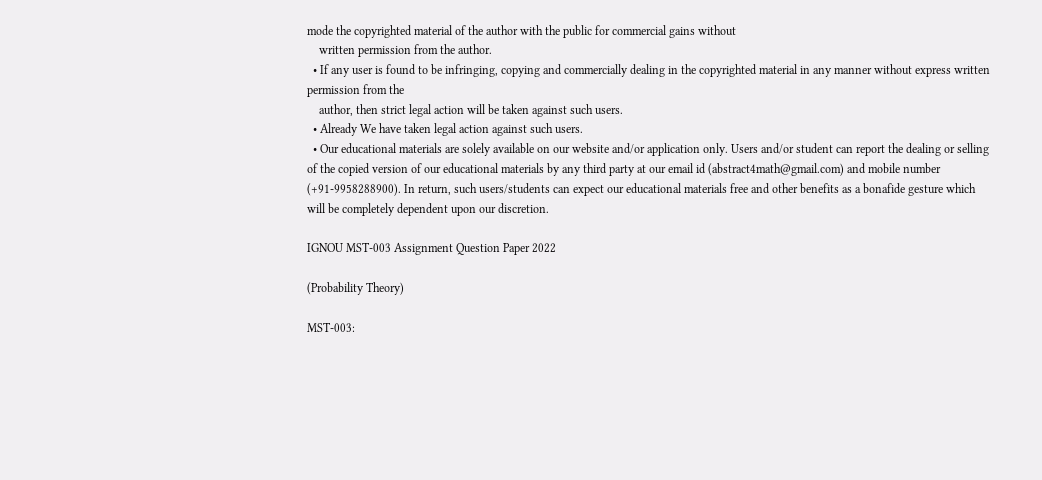mode the copyrighted material of the author with the public for commercial gains without
    written permission from the author.
  • If any user is found to be infringing, copying and commercially dealing in the copyrighted material in any manner without express written permission from the
    author, then strict legal action will be taken against such users.
  • Already We have taken legal action against such users.
  • Our educational materials are solely available on our website and/or application only. Users and/or student can report the dealing or selling of the copied version of our educational materials by any third party at our email id (abstract4math@gmail.com) and mobile number  (+91-9958288900). In return, such users/students can expect our educational materials free and other benefits as a bonafide gesture which will be completely dependent upon our discretion.

IGNOU MST-003 Assignment Question Paper 2022

(Probability Theory)

MST-003: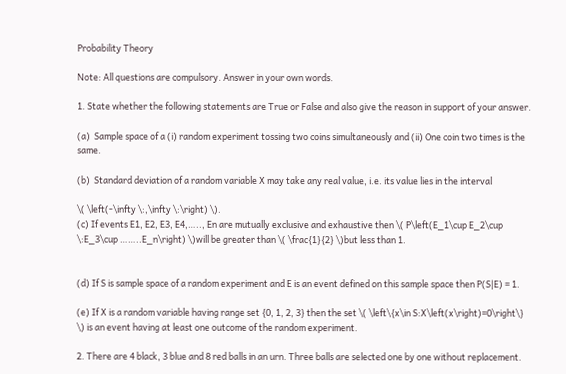Probability Theory

Note: All questions are compulsory. Answer in your own words.

1. State whether the following statements are True or False and also give the reason in support of your answer.

(a)  Sample space of a (i) random experiment tossing two coins simultaneously and (ii) One coin two times is the same.

(b)  Standard deviation of a random variable X may take any real value, i.e. its value lies in the interval

\( \left(-\infty \:,\infty \:\right) \).
(c) If events E1, E2, E3, E4,….., En are mutually exclusive and exhaustive then \( P\left(E_1\cup E_2\cup \:E_3\cup ……..E_n\right) \)will be greater than \( \frac{1}{2} \)but less than 1.


(d) If S is sample space of a random experiment and E is an event defined on this sample space then P(S|E) = 1.

(e) If X is a random variable having range set {0, 1, 2, 3} then the set \( \left\{x\in S:X\left(x\right)=0\right\} \) is an event having at least one outcome of the random experiment.

2. There are 4 black, 3 blue and 8 red balls in an urn. Three balls are selected one by one without replacement.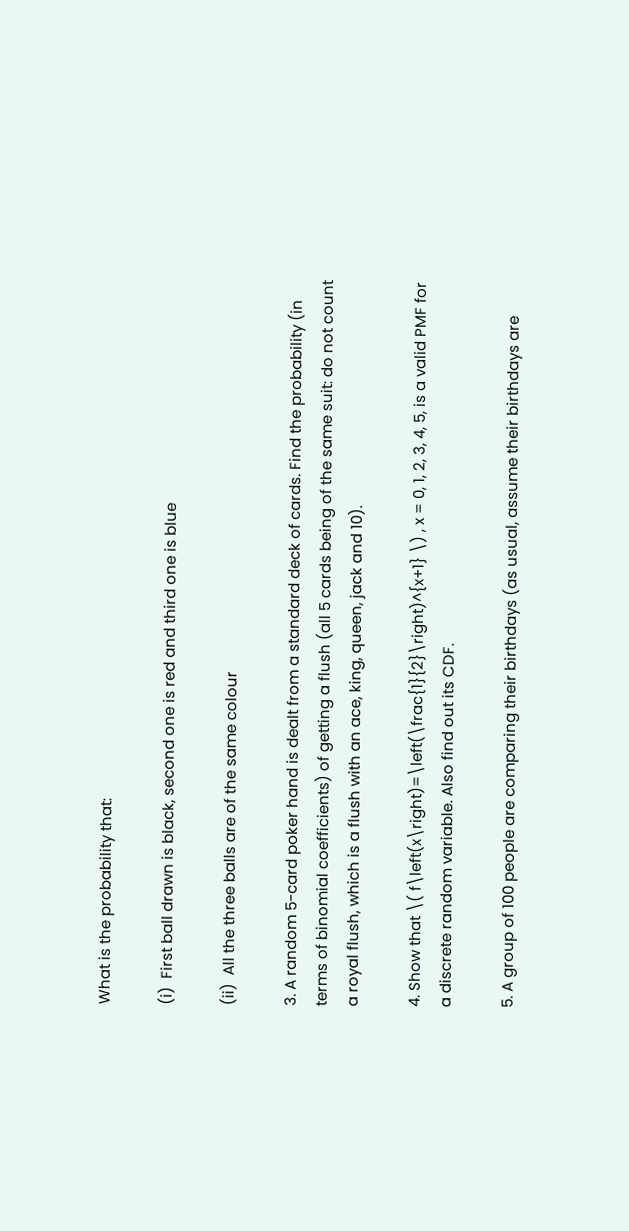What is the probability that:

(i)  First ball drawn is black, second one is red and third one is blue

(ii)  All the three balls are of the same colour

3. A random 5-card poker hand is dealt from a standard deck of cards. Find the probability (in terms of binomial coefficients) of getting a flush (all 5 cards being of the same suit: do not count a royal flush, which is a flush with an ace, king, queen, jack and 10).

4. Show that \( f\left(x\right)=\left(\frac{1}{2}\right)^{x+1} \) , x = 0, 1, 2, 3, 4, 5, is a valid PMF for a discrete random variable. Also find out its CDF.

5. A group of 100 people are comparing their birthdays (as usual, assume their birthdays are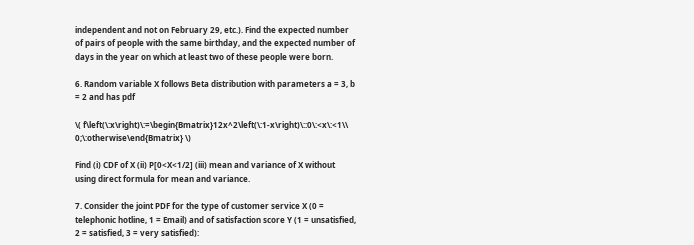independent and not on February 29, etc.). Find the expected number of pairs of people with the same birthday, and the expected number of days in the year on which at least two of these people were born.

6. Random variable X follows Beta distribution with parameters a = 3, b = 2 and has pdf

\( f\left(\:x\right)\:=\begin{Bmatrix}12x^2\left(\:1-x\right)\::0\:<x\:<1\\ 0;\:otherwise\end{Bmatrix} \)

Find (i) CDF of X (ii) P[0<X<1/2] (iii) mean and variance of X without using direct formula for mean and variance.

7. Consider the joint PDF for the type of customer service X (0 = telephonic hotline, 1 = Email) and of satisfaction score Y (1 = unsatisfied, 2 = satisfied, 3 = very satisfied):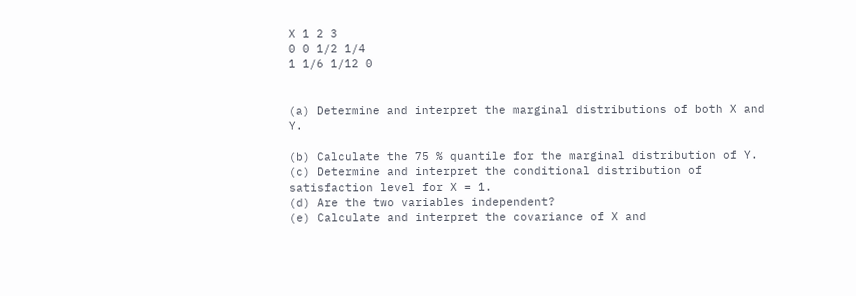X 1 2 3
0 0 1/2 1/4
1 1/6 1/12 0


(a) Determine and interpret the marginal distributions of both X and Y.

(b) Calculate the 75 % quantile for the marginal distribution of Y.
(c) Determine and interpret the conditional distribution of satisfaction level for X = 1.
(d) Are the two variables independent?
(e) Calculate and interpret the covariance of X and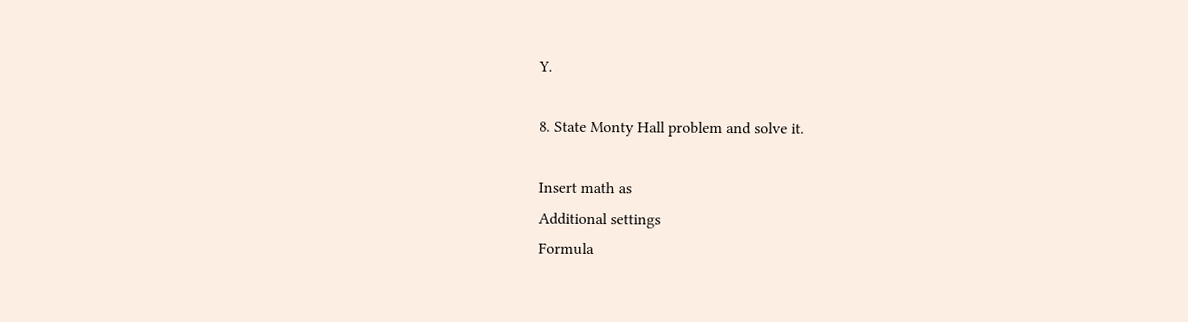Y.

8. State Monty Hall problem and solve it.

Insert math as
Additional settings
Formula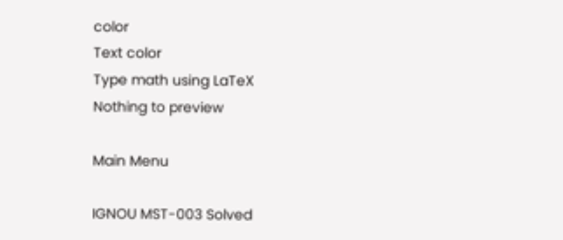color
Text color
Type math using LaTeX
Nothing to preview

Main Menu

IGNOU MST-003 Solved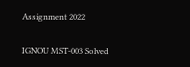Assignment 2022

IGNOU MST-003 Solved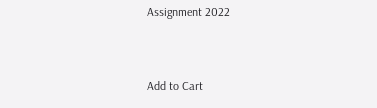Assignment 2022


Add to Cart